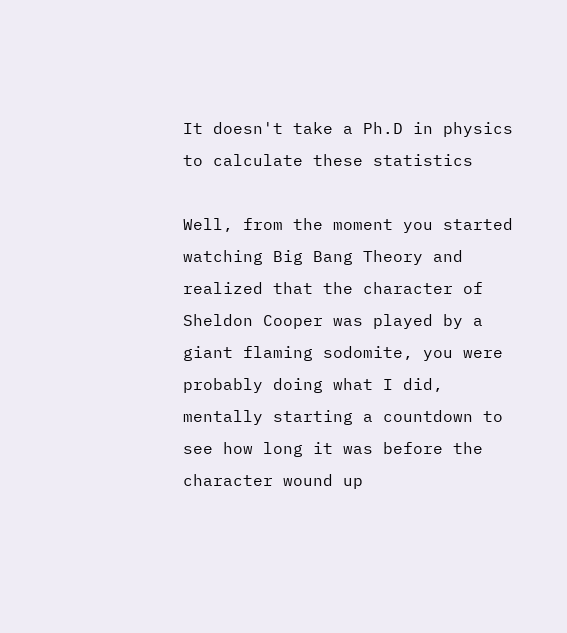It doesn't take a Ph.D in physics to calculate these statistics

Well, from the moment you started watching Big Bang Theory and realized that the character of Sheldon Cooper was played by a giant flaming sodomite, you were probably doing what I did, mentally starting a countdown to see how long it was before the character wound up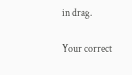in drag.

Your correct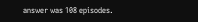answer was 108 episodes.